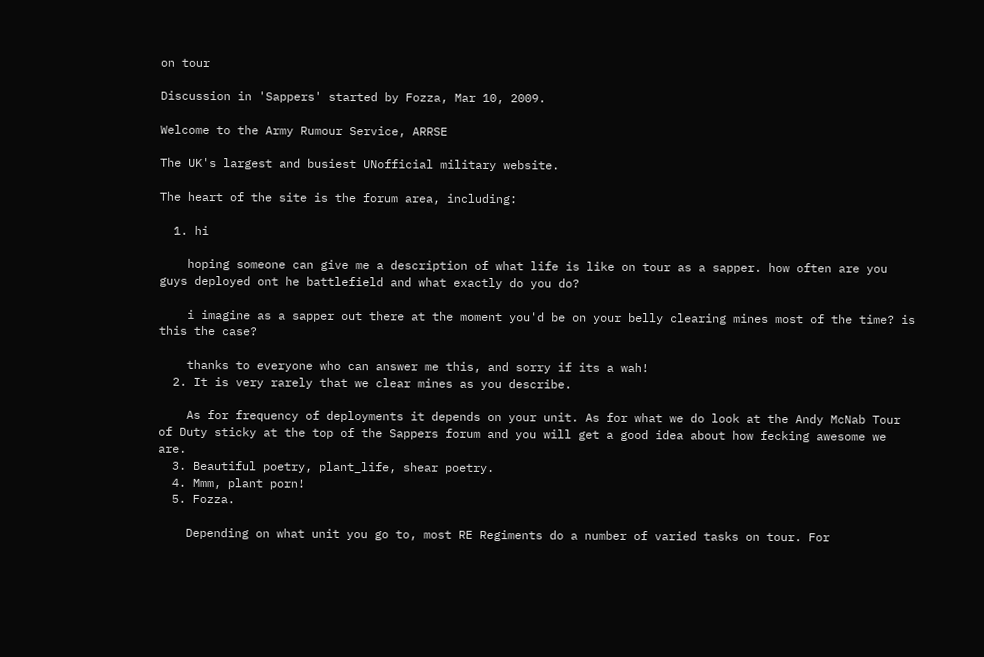on tour

Discussion in 'Sappers' started by Fozza, Mar 10, 2009.

Welcome to the Army Rumour Service, ARRSE

The UK's largest and busiest UNofficial military website.

The heart of the site is the forum area, including:

  1. hi

    hoping someone can give me a description of what life is like on tour as a sapper. how often are you guys deployed ont he battlefield and what exactly do you do?

    i imagine as a sapper out there at the moment you'd be on your belly clearing mines most of the time? is this the case?

    thanks to everyone who can answer me this, and sorry if its a wah!
  2. It is very rarely that we clear mines as you describe.

    As for frequency of deployments it depends on your unit. As for what we do look at the Andy McNab Tour of Duty sticky at the top of the Sappers forum and you will get a good idea about how fecking awesome we are.
  3. Beautiful poetry, plant_life, shear poetry.
  4. Mmm, plant porn!
  5. Fozza.

    Depending on what unit you go to, most RE Regiments do a number of varied tasks on tour. For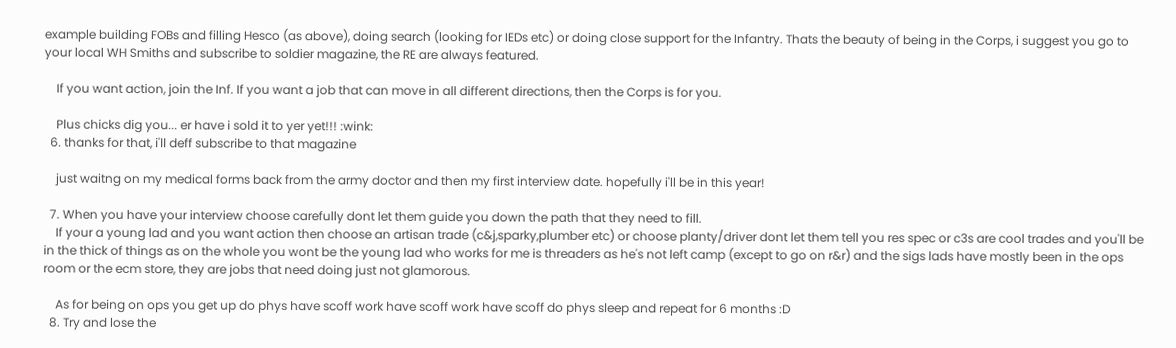example building FOBs and filling Hesco (as above), doing search (looking for IEDs etc) or doing close support for the Infantry. Thats the beauty of being in the Corps, i suggest you go to your local WH Smiths and subscribe to soldier magazine, the RE are always featured.

    If you want action, join the Inf. If you want a job that can move in all different directions, then the Corps is for you.

    Plus chicks dig you... er have i sold it to yer yet!!! :wink:
  6. thanks for that, i'll deff subscribe to that magazine

    just waitng on my medical forms back from the army doctor and then my first interview date. hopefully i'll be in this year!

  7. When you have your interview choose carefully dont let them guide you down the path that they need to fill.
    If your a young lad and you want action then choose an artisan trade (c&j,sparky,plumber etc) or choose planty/driver dont let them tell you res spec or c3s are cool trades and you'll be in the thick of things as on the whole you wont be the young lad who works for me is threaders as he's not left camp (except to go on r&r) and the sigs lads have mostly been in the ops room or the ecm store, they are jobs that need doing just not glamorous.

    As for being on ops you get up do phys have scoff work have scoff work have scoff do phys sleep and repeat for 6 months :D
  8. Try and lose the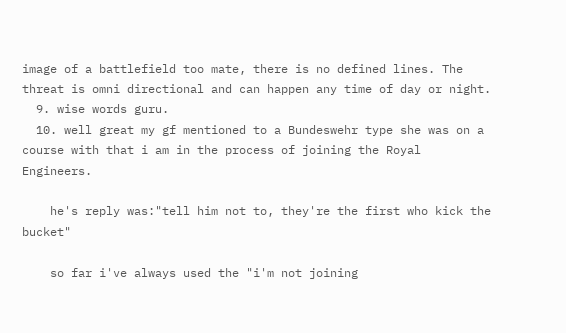image of a battlefield too mate, there is no defined lines. The threat is omni directional and can happen any time of day or night.
  9. wise words guru.
  10. well great my gf mentioned to a Bundeswehr type she was on a course with that i am in the process of joining the Royal Engineers.

    he's reply was:"tell him not to, they're the first who kick the bucket"

    so far i've always used the "i'm not joining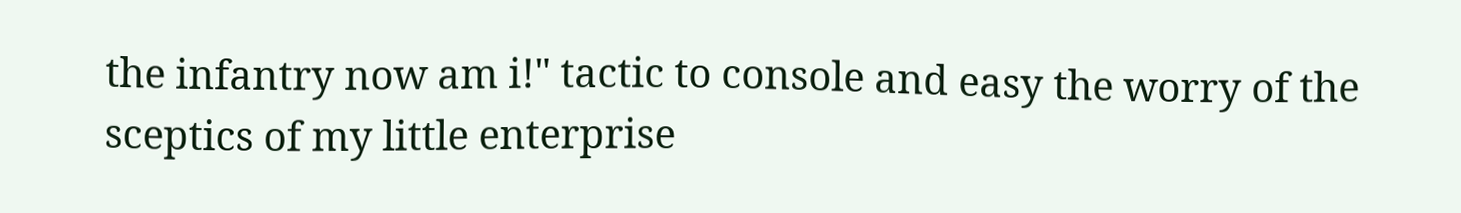the infantry now am i!" tactic to console and easy the worry of the sceptics of my little enterprise